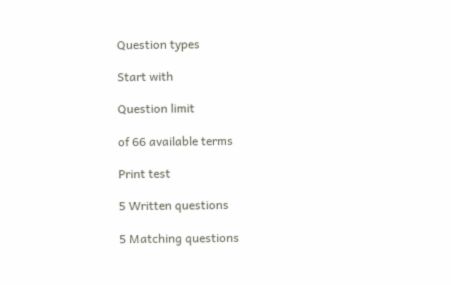Question types

Start with

Question limit

of 66 available terms

Print test

5 Written questions

5 Matching questions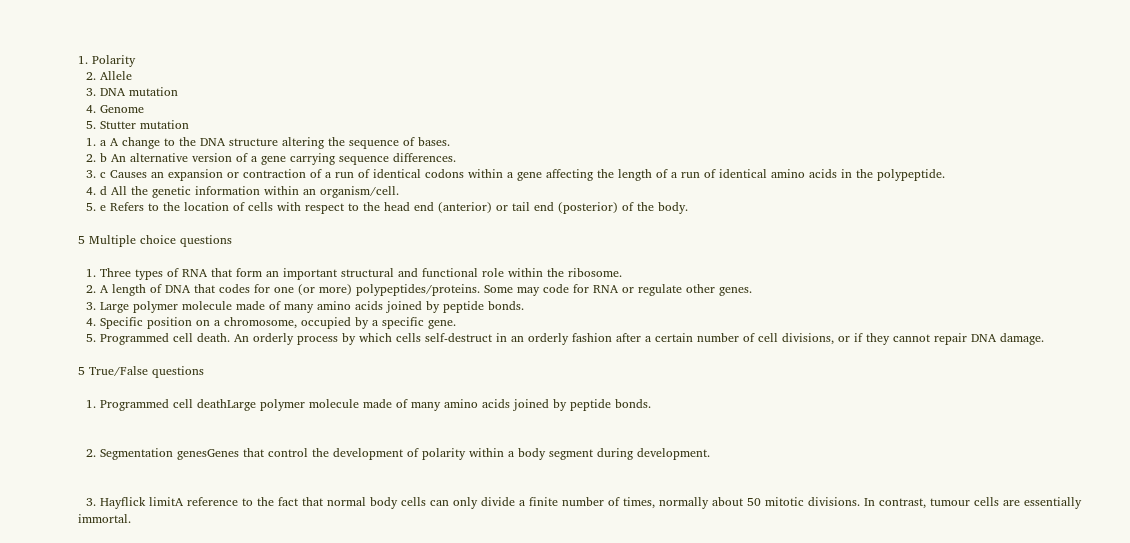1. Polarity
  2. Allele
  3. DNA mutation
  4. Genome
  5. Stutter mutation
  1. a A change to the DNA structure altering the sequence of bases.
  2. b An alternative version of a gene carrying sequence differences.
  3. c Causes an expansion or contraction of a run of identical codons within a gene affecting the length of a run of identical amino acids in the polypeptide.
  4. d All the genetic information within an organism/cell.
  5. e Refers to the location of cells with respect to the head end (anterior) or tail end (posterior) of the body.

5 Multiple choice questions

  1. Three types of RNA that form an important structural and functional role within the ribosome.
  2. A length of DNA that codes for one (or more) polypeptides/proteins. Some may code for RNA or regulate other genes.
  3. Large polymer molecule made of many amino acids joined by peptide bonds.
  4. Specific position on a chromosome, occupied by a specific gene.
  5. Programmed cell death. An orderly process by which cells self-destruct in an orderly fashion after a certain number of cell divisions, or if they cannot repair DNA damage.

5 True/False questions

  1. Programmed cell deathLarge polymer molecule made of many amino acids joined by peptide bonds.


  2. Segmentation genesGenes that control the development of polarity within a body segment during development.


  3. Hayflick limitA reference to the fact that normal body cells can only divide a finite number of times, normally about 50 mitotic divisions. In contrast, tumour cells are essentially immortal.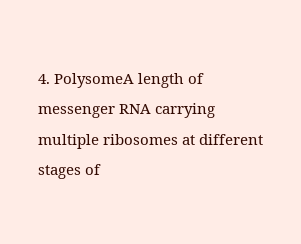4. PolysomeA length of messenger RNA carrying multiple ribosomes at different stages of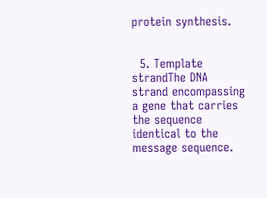protein synthesis.


  5. Template strandThe DNA strand encompassing a gene that carries the sequence identical to the message sequence.